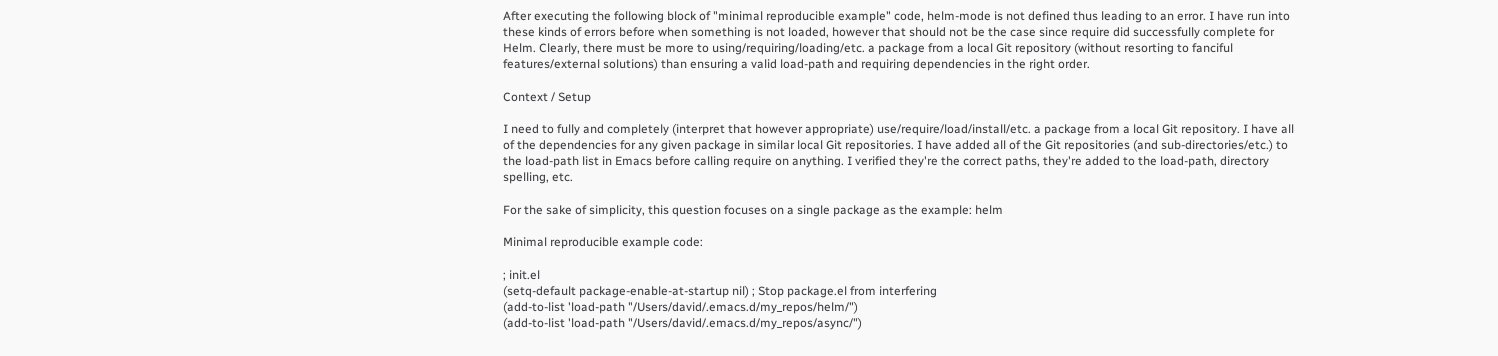After executing the following block of "minimal reproducible example" code, helm-mode is not defined thus leading to an error. I have run into these kinds of errors before when something is not loaded, however that should not be the case since require did successfully complete for Helm. Clearly, there must be more to using/requiring/loading/etc. a package from a local Git repository (without resorting to fanciful features/external solutions) than ensuring a valid load-path and requiring dependencies in the right order.

Context / Setup

I need to fully and completely (interpret that however appropriate) use/require/load/install/etc. a package from a local Git repository. I have all of the dependencies for any given package in similar local Git repositories. I have added all of the Git repositories (and sub-directories/etc.) to the load-path list in Emacs before calling require on anything. I verified they're the correct paths, they're added to the load-path, directory spelling, etc.

For the sake of simplicity, this question focuses on a single package as the example: helm

Minimal reproducible example code:

; init.el
(setq-default package-enable-at-startup nil) ; Stop package.el from interfering
(add-to-list 'load-path "/Users/david/.emacs.d/my_repos/helm/")
(add-to-list 'load-path "/Users/david/.emacs.d/my_repos/async/")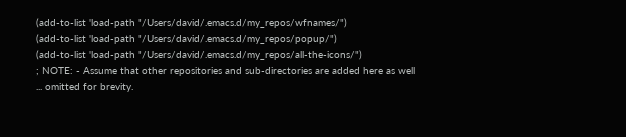(add-to-list 'load-path "/Users/david/.emacs.d/my_repos/wfnames/")
(add-to-list 'load-path "/Users/david/.emacs.d/my_repos/popup/")
(add-to-list 'load-path "/Users/david/.emacs.d/my_repos/all-the-icons/")
; NOTE: - Assume that other repositories and sub-directories are added here as well ... omitted for brevity.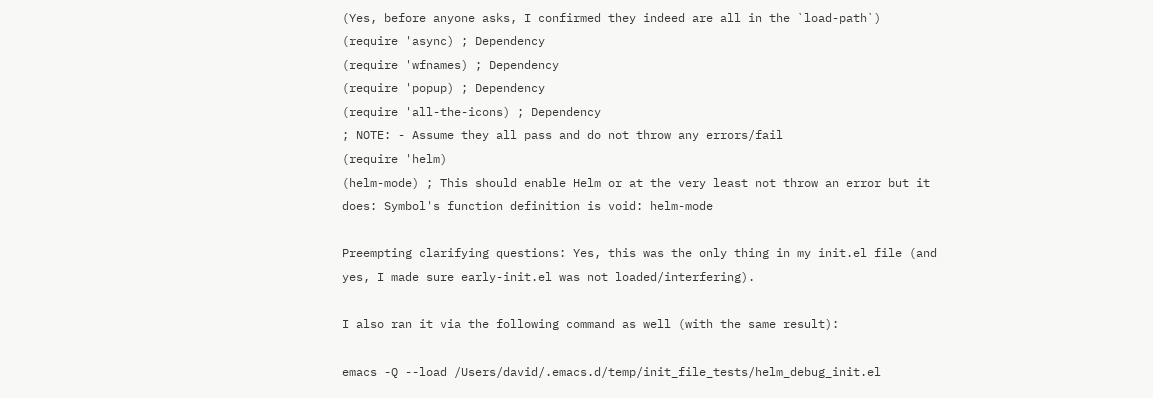(Yes, before anyone asks, I confirmed they indeed are all in the `load-path`)
(require 'async) ; Dependency
(require 'wfnames) ; Dependency
(require 'popup) ; Dependency
(require 'all-the-icons) ; Dependency
; NOTE: - Assume they all pass and do not throw any errors/fail
(require 'helm)
(helm-mode) ; This should enable Helm or at the very least not throw an error but it does: Symbol's function definition is void: helm-mode

Preempting clarifying questions: Yes, this was the only thing in my init.el file (and yes, I made sure early-init.el was not loaded/interfering).

I also ran it via the following command as well (with the same result):

emacs -Q --load /Users/david/.emacs.d/temp/init_file_tests/helm_debug_init.el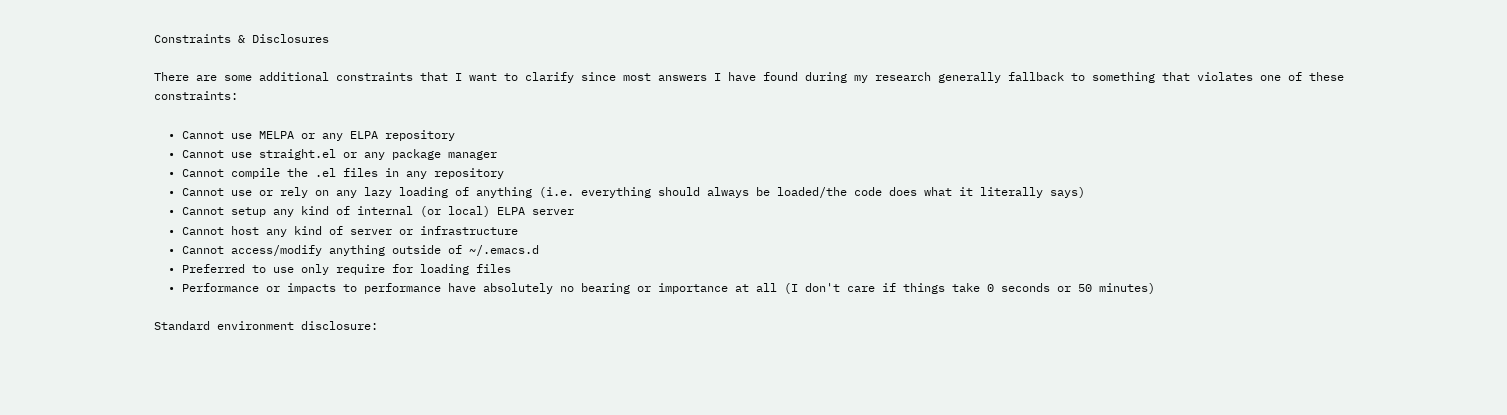Constraints & Disclosures

There are some additional constraints that I want to clarify since most answers I have found during my research generally fallback to something that violates one of these constraints:

  • Cannot use MELPA or any ELPA repository
  • Cannot use straight.el or any package manager
  • Cannot compile the .el files in any repository
  • Cannot use or rely on any lazy loading of anything (i.e. everything should always be loaded/the code does what it literally says)
  • Cannot setup any kind of internal (or local) ELPA server
  • Cannot host any kind of server or infrastructure
  • Cannot access/modify anything outside of ~/.emacs.d
  • Preferred to use only require for loading files
  • Performance or impacts to performance have absolutely no bearing or importance at all (I don't care if things take 0 seconds or 50 minutes)

Standard environment disclosure: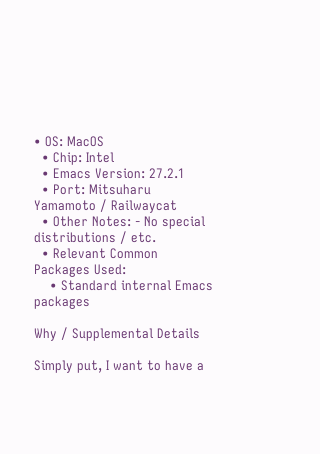• OS: MacOS
  • Chip: Intel
  • Emacs Version: 27.2.1
  • Port: Mitsuharu Yamamoto / Railwaycat
  • Other Notes: - No special distributions / etc.
  • Relevant Common Packages Used:
    • Standard internal Emacs packages

Why / Supplemental Details

Simply put, I want to have a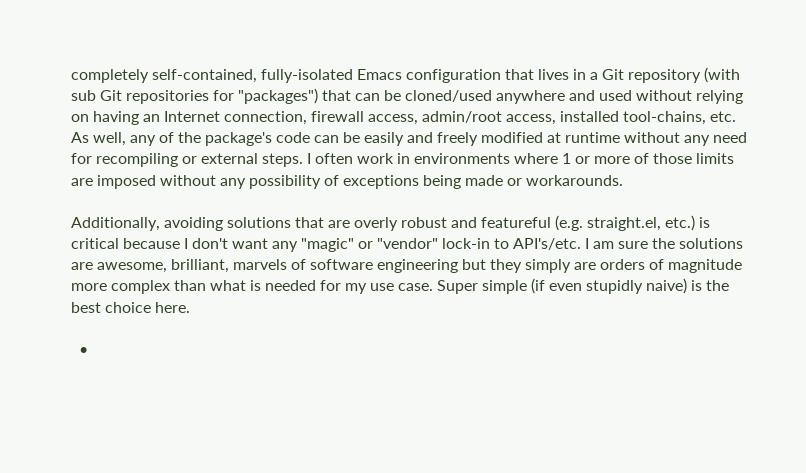completely self-contained, fully-isolated Emacs configuration that lives in a Git repository (with sub Git repositories for "packages") that can be cloned/used anywhere and used without relying on having an Internet connection, firewall access, admin/root access, installed tool-chains, etc. As well, any of the package's code can be easily and freely modified at runtime without any need for recompiling or external steps. I often work in environments where 1 or more of those limits are imposed without any possibility of exceptions being made or workarounds.

Additionally, avoiding solutions that are overly robust and featureful (e.g. straight.el, etc.) is critical because I don't want any "magic" or "vendor" lock-in to API's/etc. I am sure the solutions are awesome, brilliant, marvels of software engineering but they simply are orders of magnitude more complex than what is needed for my use case. Super simple (if even stupidly naive) is the best choice here.

  •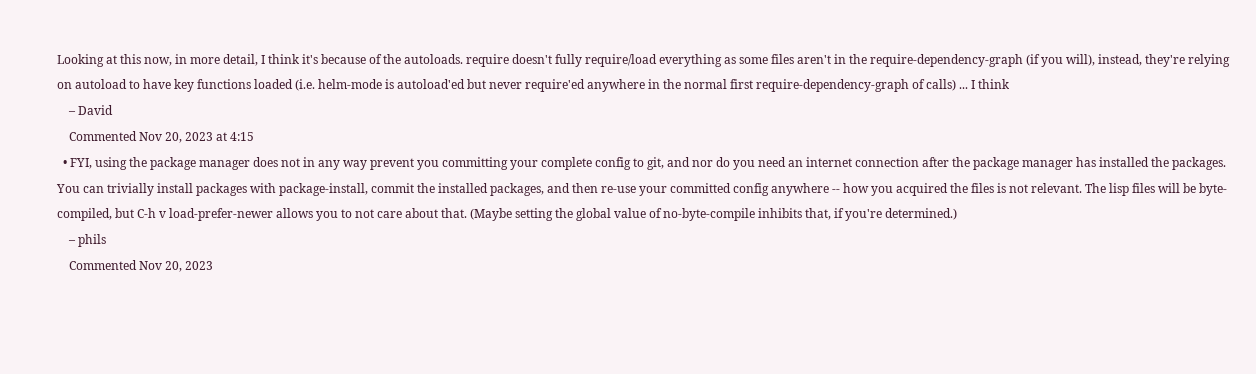Looking at this now, in more detail, I think it's because of the autoloads. require doesn't fully require/load everything as some files aren't in the require-dependency-graph (if you will), instead, they're relying on autoload to have key functions loaded (i.e. helm-mode is autoload'ed but never require'ed anywhere in the normal first require-dependency-graph of calls) ... I think
    – David
    Commented Nov 20, 2023 at 4:15
  • FYI, using the package manager does not in any way prevent you committing your complete config to git, and nor do you need an internet connection after the package manager has installed the packages. You can trivially install packages with package-install, commit the installed packages, and then re-use your committed config anywhere -- how you acquired the files is not relevant. The lisp files will be byte-compiled, but C-h v load-prefer-newer allows you to not care about that. (Maybe setting the global value of no-byte-compile inhibits that, if you're determined.)
    – phils
    Commented Nov 20, 2023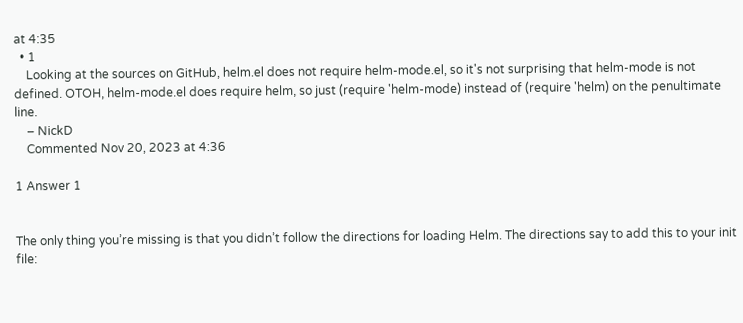at 4:35
  • 1
    Looking at the sources on GitHub, helm.el does not require helm-mode.el, so it's not surprising that helm-mode is not defined. OTOH, helm-mode.el does require helm, so just (require 'helm-mode) instead of (require 'helm) on the penultimate line.
    – NickD
    Commented Nov 20, 2023 at 4:36

1 Answer 1


The only thing you’re missing is that you didn’t follow the directions for loading Helm. The directions say to add this to your init file: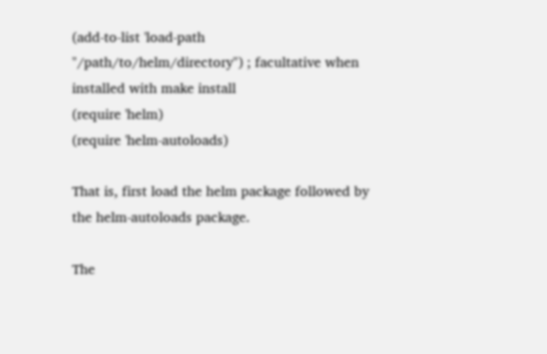(add-to-list 'load-path "/path/to/helm/directory") ; facultative when installed with make install
(require 'helm)
(require 'helm-autoloads)

That is, first load the helm package followed by the helm-autoloads package.

The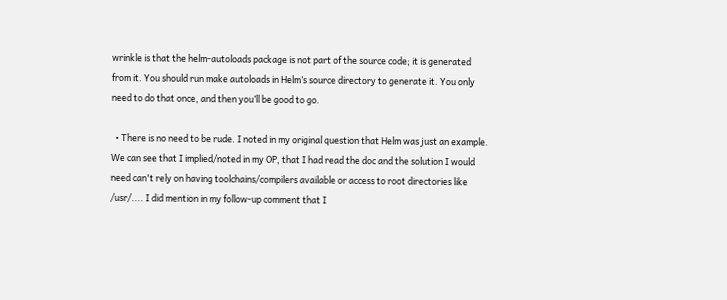wrinkle is that the helm-autoloads package is not part of the source code; it is generated from it. You should run make autoloads in Helm’s source directory to generate it. You only need to do that once, and then you’ll be good to go.

  • There is no need to be rude. I noted in my original question that Helm was just an example. We can see that I implied/noted in my OP, that I had read the doc and the solution I would need can't rely on having toolchains/compilers available or access to root directories like /usr/.... I did mention in my follow-up comment that I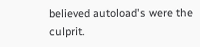believed autoload's were the culprit.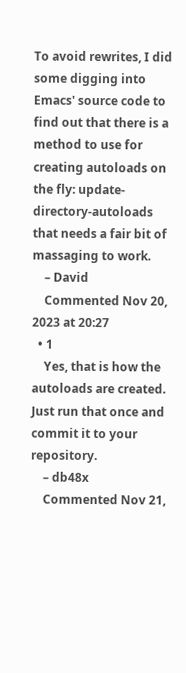To avoid rewrites, I did some digging into Emacs' source code to find out that there is a method to use for creating autoloads on the fly: update-directory-autoloads that needs a fair bit of massaging to work.
    – David
    Commented Nov 20, 2023 at 20:27
  • 1
    Yes, that is how the autoloads are created. Just run that once and commit it to your repository.
    – db48x
    Commented Nov 21,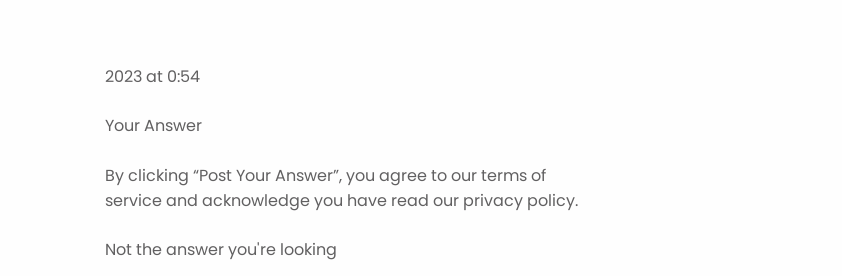2023 at 0:54

Your Answer

By clicking “Post Your Answer”, you agree to our terms of service and acknowledge you have read our privacy policy.

Not the answer you're looking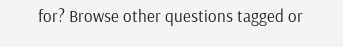for? Browse other questions tagged or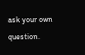ask your own question.